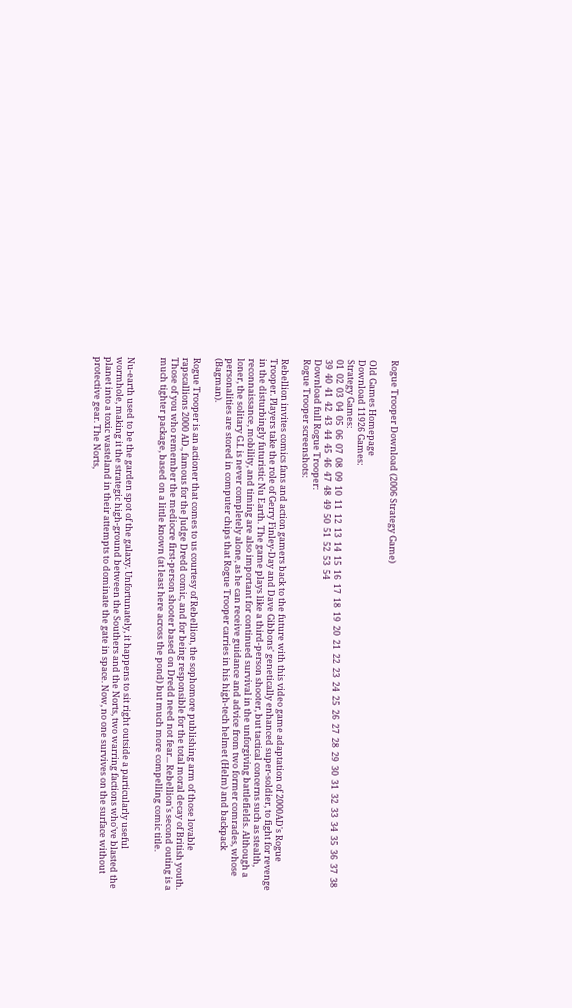Rogue Trooper Download (2006 Strategy Game)

Old Games Homepage
Download 11926 Games:
Strategy Games:
01  02  03  04  05  06  07  08  09  10  11  12  13  14  15  16  17  18  19  20  21  22  23  24  25  26  27  28  29  30  31  32  33  34  35  36  37  38  39  40  41  42  43  44  45  46  47  48  49  50  51  52  53  54
Download full Rogue Trooper:
Rogue Trooper screenshots:

Rebellion invites comics fans and action gamers back to the future with this video game adaptation of 2000AD's Rogue Trooper. Players take the role of Gerry Finley-Day and Dave Gibbons' genetically enhanced super-soldier, to fight for revenge in the disturbingly futuristic Nu Earth. The game plays like a third-person shooter, but tactical concerns such as stealth, reconnaissance, mobility, and timing are also important for continued survival in the unforgiving battlefields. Although a loner, the solitary G.I. is never completely alone, as he can receive guidance and advice from two former comrades, whose personalities are stored in computer chips that Rogue Trooper carries in his high-tech helmet (Helm) and backpack (Bagman).

Rogue Trooper is an actioner that comes to us courtesy of Rebellion, the sophomore publishing arm of those lovable rapscallions 2000 AD., famous for the Judge Dredd comic, and for being responsible for the total moral decay of British youth. Those of you who remember the mediocre first-person shooter based on Dredd need not fear... Rebellion's second outing is a much tighter package, based on a little known (at least here across the pond) but much more compelling comic title.


Nu-earth used to be the garden spot of the galaxy. Unfortunately, it happens to sit right outside a particularly useful wormhole, making it the strategic high-ground between the Southers and the Norts, two warring factions who've blasted the planet into a toxic wasteland in their attempts to dominate the gate in space. Now, no one survives on the surface without protective gear. The Norts,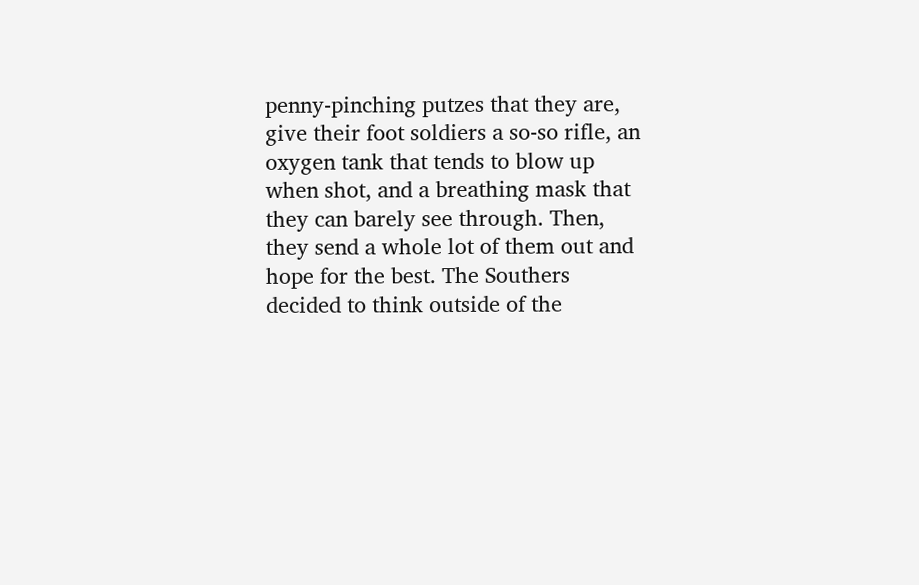penny-pinching putzes that they are, give their foot soldiers a so-so rifle, an oxygen tank that tends to blow up when shot, and a breathing mask that they can barely see through. Then, they send a whole lot of them out and hope for the best. The Southers decided to think outside of the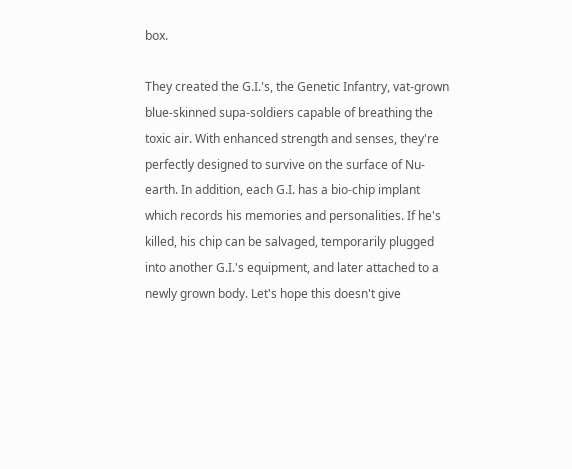box.

They created the G.I.'s, the Genetic Infantry, vat-grown blue-skinned supa-soldiers capable of breathing the toxic air. With enhanced strength and senses, they're perfectly designed to survive on the surface of Nu-earth. In addition, each G.I. has a bio-chip implant which records his memories and personalities. If he's killed, his chip can be salvaged, temporarily plugged into another G.I.'s equipment, and later attached to a newly grown body. Let's hope this doesn't give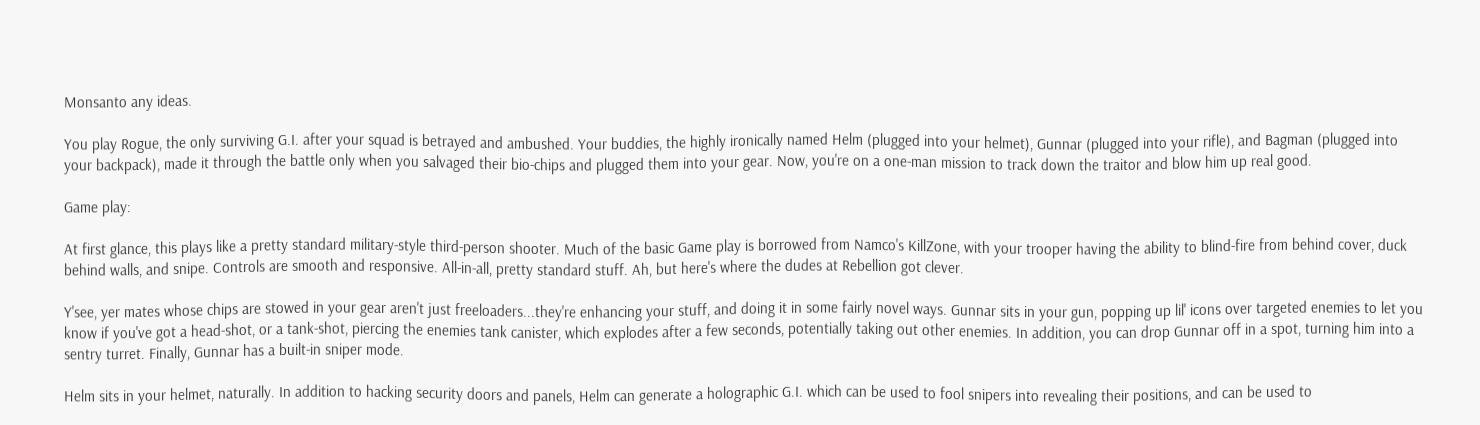Monsanto any ideas.

You play Rogue, the only surviving G.I. after your squad is betrayed and ambushed. Your buddies, the highly ironically named Helm (plugged into your helmet), Gunnar (plugged into your rifle), and Bagman (plugged into your backpack), made it through the battle only when you salvaged their bio-chips and plugged them into your gear. Now, you're on a one-man mission to track down the traitor and blow him up real good.

Game play:

At first glance, this plays like a pretty standard military-style third-person shooter. Much of the basic Game play is borrowed from Namco's KillZone, with your trooper having the ability to blind-fire from behind cover, duck behind walls, and snipe. Controls are smooth and responsive. All-in-all, pretty standard stuff. Ah, but here's where the dudes at Rebellion got clever.

Y'see, yer mates whose chips are stowed in your gear aren't just freeloaders...they're enhancing your stuff, and doing it in some fairly novel ways. Gunnar sits in your gun, popping up lil' icons over targeted enemies to let you know if you've got a head-shot, or a tank-shot, piercing the enemies tank canister, which explodes after a few seconds, potentially taking out other enemies. In addition, you can drop Gunnar off in a spot, turning him into a sentry turret. Finally, Gunnar has a built-in sniper mode.

Helm sits in your helmet, naturally. In addition to hacking security doors and panels, Helm can generate a holographic G.I. which can be used to fool snipers into revealing their positions, and can be used to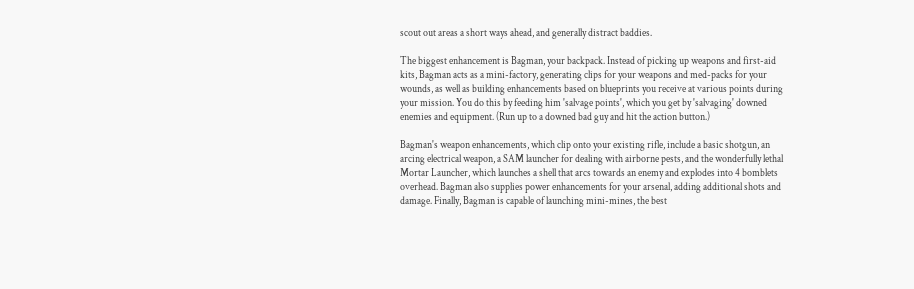scout out areas a short ways ahead, and generally distract baddies.

The biggest enhancement is Bagman, your backpack. Instead of picking up weapons and first-aid kits, Bagman acts as a mini-factory, generating clips for your weapons and med-packs for your wounds, as well as building enhancements based on blueprints you receive at various points during your mission. You do this by feeding him 'salvage points', which you get by 'salvaging' downed enemies and equipment. (Run up to a downed bad guy and hit the action button.)

Bagman's weapon enhancements, which clip onto your existing rifle, include a basic shotgun, an arcing electrical weapon, a SAM launcher for dealing with airborne pests, and the wonderfully lethal Mortar Launcher, which launches a shell that arcs towards an enemy and explodes into 4 bomblets overhead. Bagman also supplies power enhancements for your arsenal, adding additional shots and damage. Finally, Bagman is capable of launching mini-mines, the best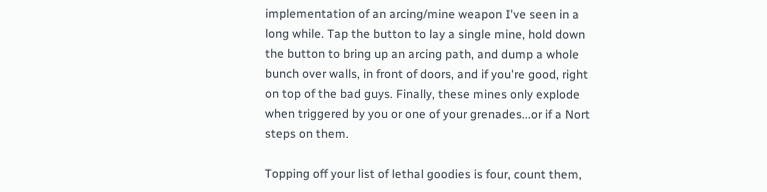implementation of an arcing/mine weapon I've seen in a long while. Tap the button to lay a single mine, hold down the button to bring up an arcing path, and dump a whole bunch over walls, in front of doors, and if you're good, right on top of the bad guys. Finally, these mines only explode when triggered by you or one of your grenades...or if a Nort steps on them.

Topping off your list of lethal goodies is four, count them,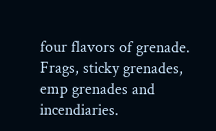four flavors of grenade. Frags, sticky grenades, emp grenades and incendiaries.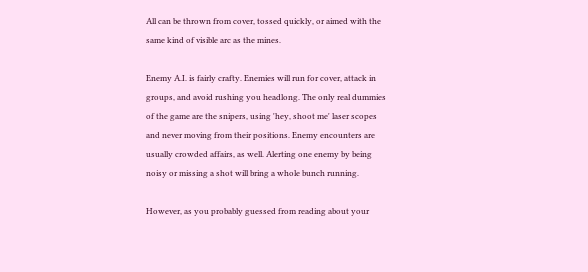All can be thrown from cover, tossed quickly, or aimed with the same kind of visible arc as the mines.

Enemy A.I. is fairly crafty. Enemies will run for cover, attack in groups, and avoid rushing you headlong. The only real dummies of the game are the snipers, using 'hey, shoot me' laser scopes and never moving from their positions. Enemy encounters are usually crowded affairs, as well. Alerting one enemy by being noisy or missing a shot will bring a whole bunch running.

However, as you probably guessed from reading about your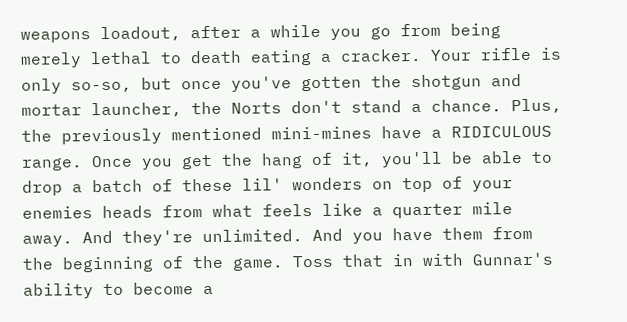weapons loadout, after a while you go from being merely lethal to death eating a cracker. Your rifle is only so-so, but once you've gotten the shotgun and mortar launcher, the Norts don't stand a chance. Plus, the previously mentioned mini-mines have a RIDICULOUS range. Once you get the hang of it, you'll be able to drop a batch of these lil' wonders on top of your enemies heads from what feels like a quarter mile away. And they're unlimited. And you have them from the beginning of the game. Toss that in with Gunnar's ability to become a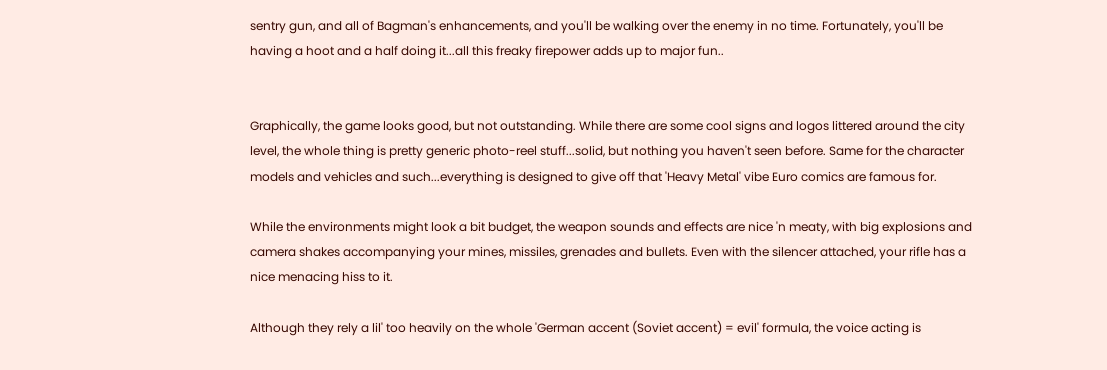sentry gun, and all of Bagman's enhancements, and you'll be walking over the enemy in no time. Fortunately, you'll be having a hoot and a half doing it...all this freaky firepower adds up to major fun..


Graphically, the game looks good, but not outstanding. While there are some cool signs and logos littered around the city level, the whole thing is pretty generic photo-reel stuff...solid, but nothing you haven't seen before. Same for the character models and vehicles and such...everything is designed to give off that 'Heavy Metal' vibe Euro comics are famous for.

While the environments might look a bit budget, the weapon sounds and effects are nice 'n meaty, with big explosions and camera shakes accompanying your mines, missiles, grenades and bullets. Even with the silencer attached, your rifle has a nice menacing hiss to it.

Although they rely a lil' too heavily on the whole 'German accent (Soviet accent) = evil' formula, the voice acting is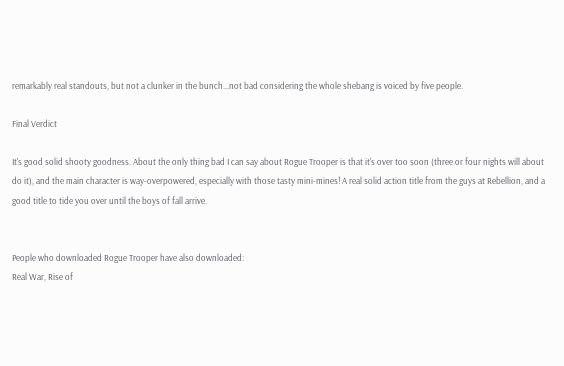remarkably real standouts, but not a clunker in the bunch...not bad considering the whole shebang is voiced by five people.

Final Verdict

It's good solid shooty goodness. About the only thing bad I can say about Rogue Trooper is that it's over too soon (three or four nights will about do it), and the main character is way-overpowered, especially with those tasty mini-mines! A real solid action title from the guys at Rebellion, and a good title to tide you over until the boys of fall arrive.


People who downloaded Rogue Trooper have also downloaded:
Real War, Rise of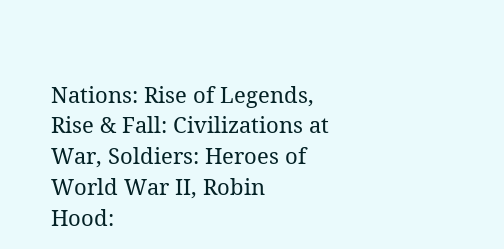Nations: Rise of Legends, Rise & Fall: Civilizations at War, Soldiers: Heroes of World War II, Robin Hood: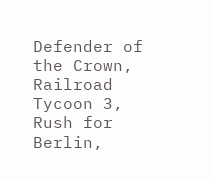Defender of the Crown, Railroad Tycoon 3, Rush for Berlin,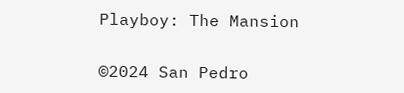Playboy: The Mansion


©2024 San Pedro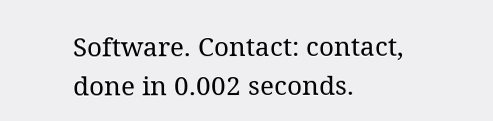Software. Contact: contact, done in 0.002 seconds.